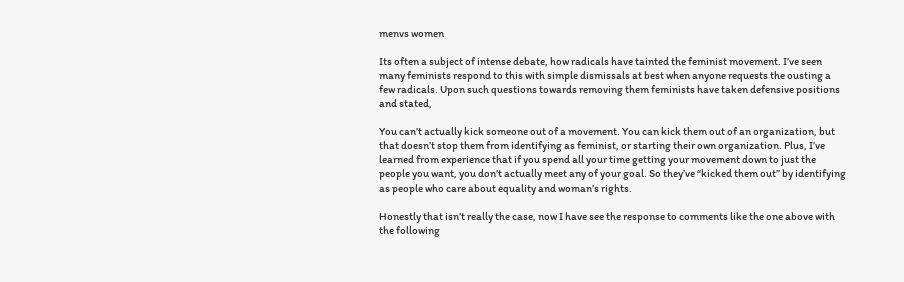menvs women

Its often a subject of intense debate, how radicals have tainted the feminist movement. I’ve seen many feminists respond to this with simple dismissals at best when anyone requests the ousting a few radicals. Upon such questions towards removing them feminists have taken defensive positions and stated,

You can’t actually kick someone out of a movement. You can kick them out of an organization, but that doesn’t stop them from identifying as feminist, or starting their own organization. Plus, I’ve learned from experience that if you spend all your time getting your movement down to just the people you want, you don’t actually meet any of your goal. So they’ve “kicked them out” by identifying as people who care about equality and woman’s rights.

Honestly that isn’t really the case, now I have see the response to comments like the one above with the following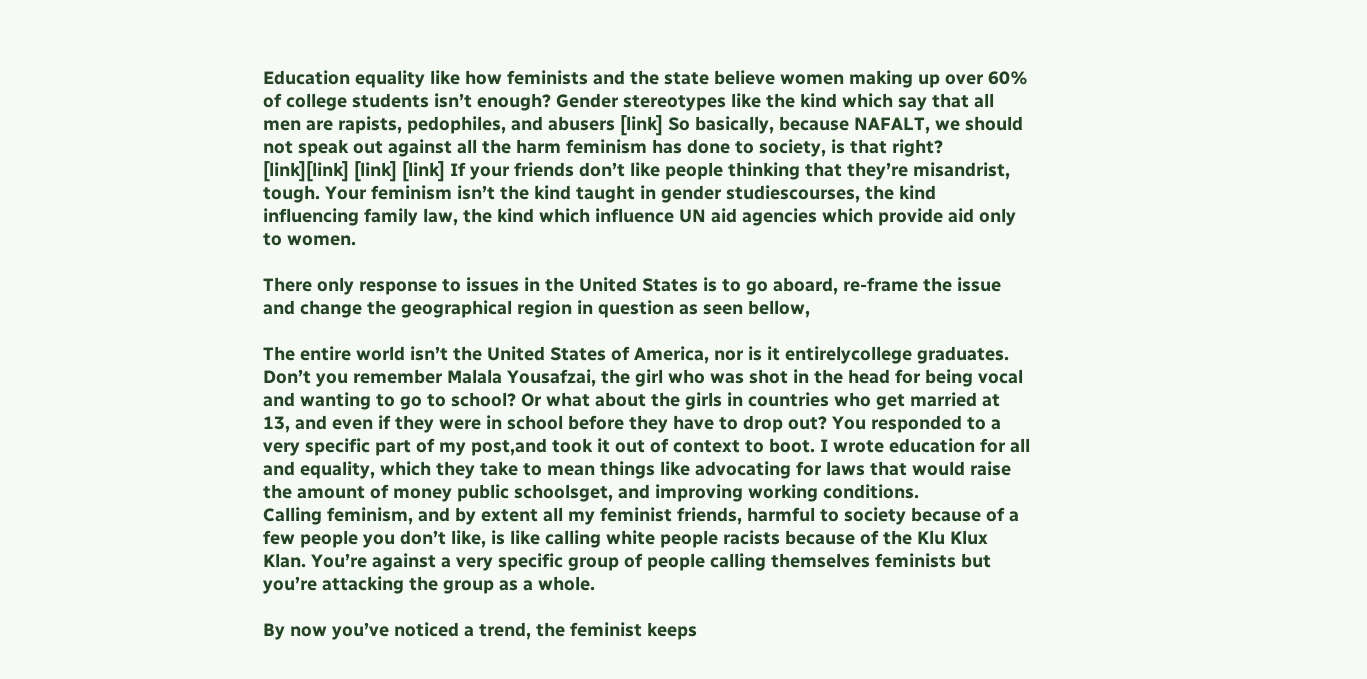Education equality like how feminists and the state believe women making up over 60% of college students isn’t enough? Gender stereotypes like the kind which say that all men are rapists, pedophiles, and abusers [link] So basically, because NAFALT, we should not speak out against all the harm feminism has done to society, is that right? [link][link] [link] [link] If your friends don’t like people thinking that they’re misandrist, tough. Your feminism isn’t the kind taught in gender studiescourses, the kind influencing family law, the kind which influence UN aid agencies which provide aid only to women.

There only response to issues in the United States is to go aboard, re-frame the issue and change the geographical region in question as seen bellow,

The entire world isn’t the United States of America, nor is it entirelycollege graduates. Don’t you remember Malala Yousafzai, the girl who was shot in the head for being vocal and wanting to go to school? Or what about the girls in countries who get married at 13, and even if they were in school before they have to drop out? You responded to a very specific part of my post,and took it out of context to boot. I wrote education for all and equality, which they take to mean things like advocating for laws that would raise the amount of money public schoolsget, and improving working conditions.
Calling feminism, and by extent all my feminist friends, harmful to society because of a few people you don’t like, is like calling white people racists because of the Klu Klux Klan. You’re against a very specific group of people calling themselves feminists but you’re attacking the group as a whole.

By now you’ve noticed a trend, the feminist keeps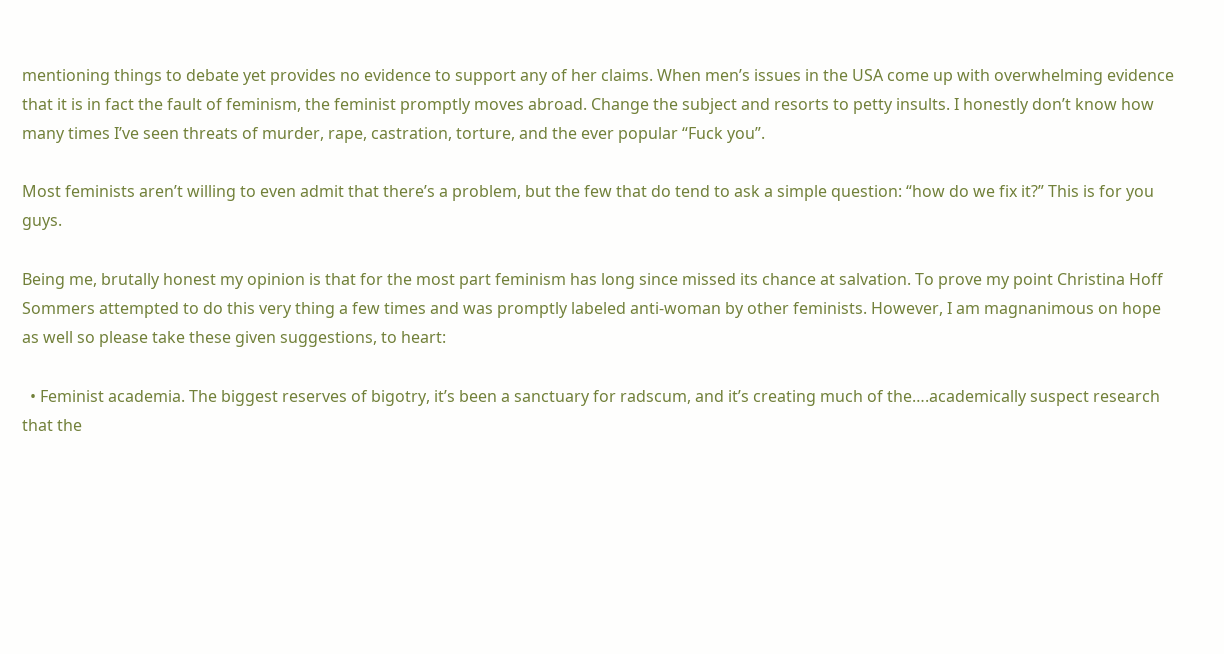mentioning things to debate yet provides no evidence to support any of her claims. When men’s issues in the USA come up with overwhelming evidence that it is in fact the fault of feminism, the feminist promptly moves abroad. Change the subject and resorts to petty insults. I honestly don’t know how many times I’ve seen threats of murder, rape, castration, torture, and the ever popular “Fuck you”.

Most feminists aren’t willing to even admit that there’s a problem, but the few that do tend to ask a simple question: “how do we fix it?” This is for you guys.

Being me, brutally honest my opinion is that for the most part feminism has long since missed its chance at salvation. To prove my point Christina Hoff Sommers attempted to do this very thing a few times and was promptly labeled anti-woman by other feminists. However, I am magnanimous on hope as well so please take these given suggestions, to heart:

  • Feminist academia. The biggest reserves of bigotry, it’s been a sanctuary for radscum, and it’s creating much of the….academically suspect research that the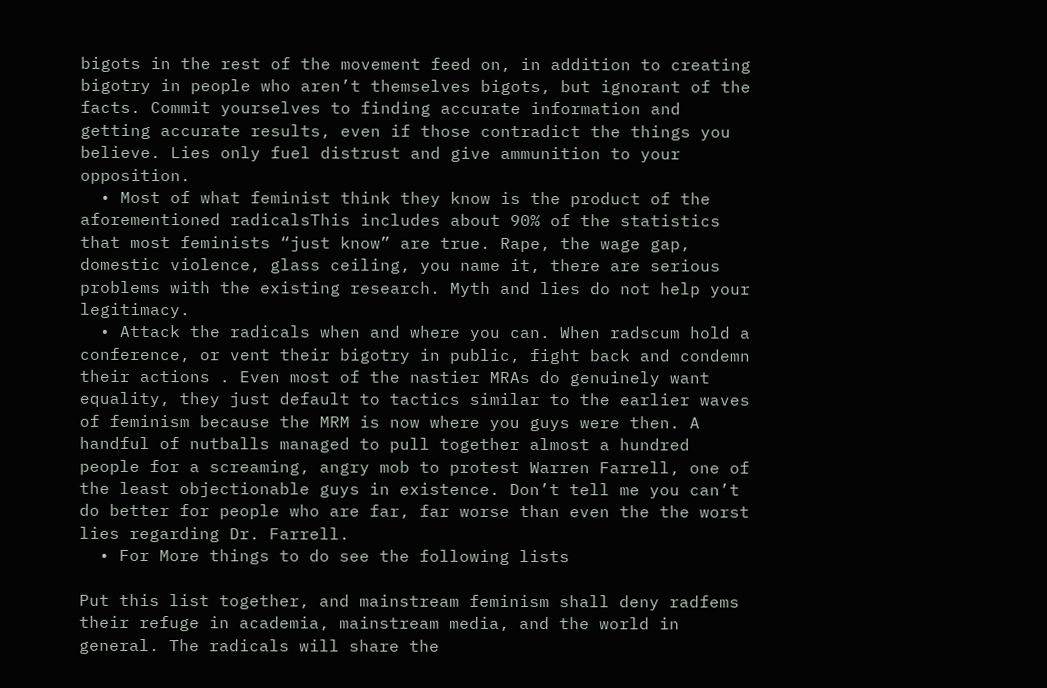bigots in the rest of the movement feed on, in addition to creating bigotry in people who aren’t themselves bigots, but ignorant of the facts. Commit yourselves to finding accurate information and getting accurate results, even if those contradict the things you believe. Lies only fuel distrust and give ammunition to your opposition.
  • Most of what feminist think they know is the product of the aforementioned radicalsThis includes about 90% of the statistics that most feminists “just know” are true. Rape, the wage gap, domestic violence, glass ceiling, you name it, there are serious problems with the existing research. Myth and lies do not help your legitimacy.
  • Attack the radicals when and where you can. When radscum hold a conference, or vent their bigotry in public, fight back and condemn their actions . Even most of the nastier MRAs do genuinely want equality, they just default to tactics similar to the earlier waves of feminism because the MRM is now where you guys were then. A handful of nutballs managed to pull together almost a hundred people for a screaming, angry mob to protest Warren Farrell, one of the least objectionable guys in existence. Don’t tell me you can’t do better for people who are far, far worse than even the the worst lies regarding Dr. Farrell.
  • For More things to do see the following lists

Put this list together, and mainstream feminism shall deny radfems their refuge in academia, mainstream media, and the world in general. The radicals will share the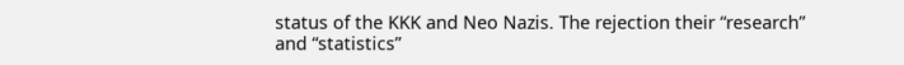status of the KKK and Neo Nazis. The rejection their “research” and “statistics”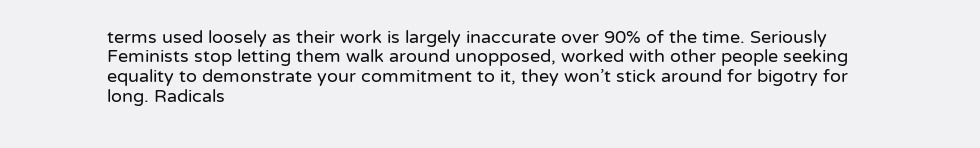terms used loosely as their work is largely inaccurate over 90% of the time. Seriously Feminists stop letting them walk around unopposed, worked with other people seeking equality to demonstrate your commitment to it, they won’t stick around for bigotry for long. Radicals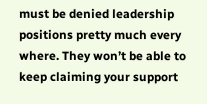must be denied leadership positions pretty much every where. They won’t be able to keep claiming your support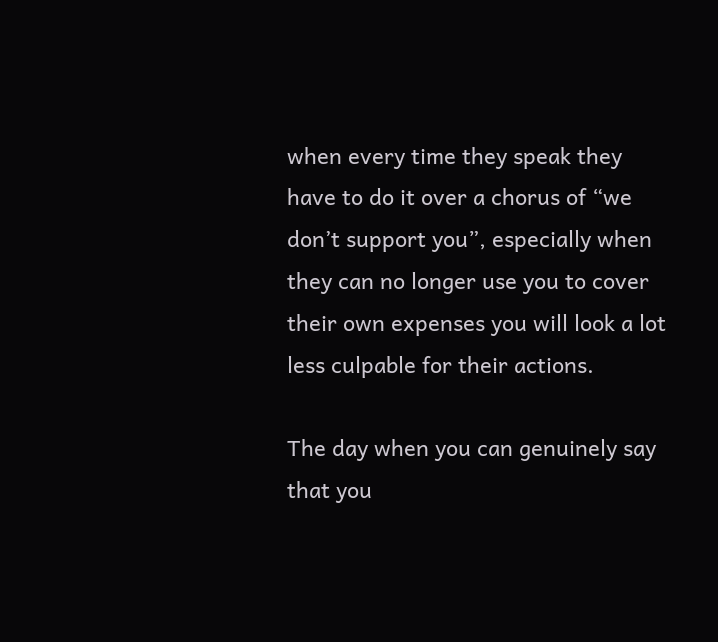when every time they speak they have to do it over a chorus of “we don’t support you”, especially when they can no longer use you to cover their own expenses you will look a lot less culpable for their actions.

The day when you can genuinely say that you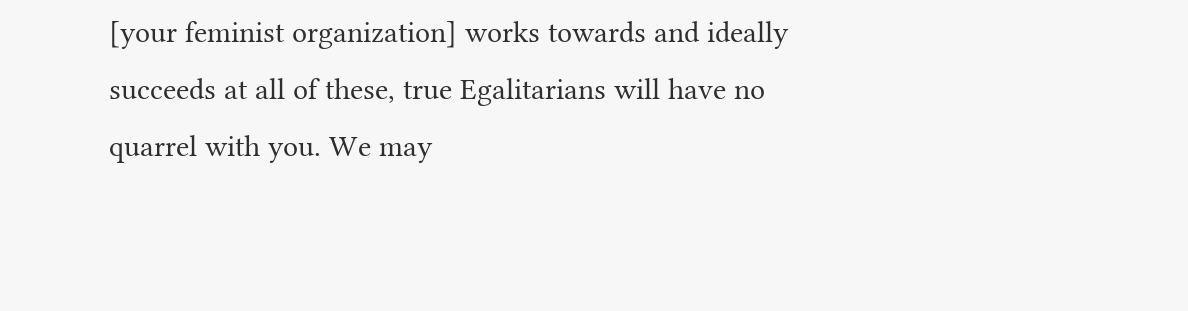[your feminist organization] works towards and ideally succeeds at all of these, true Egalitarians will have no quarrel with you. We may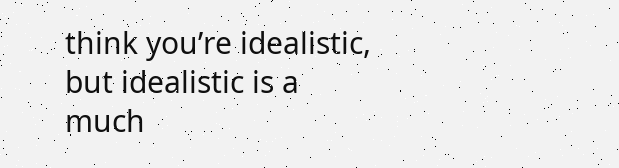think you’re idealistic, but idealistic is a much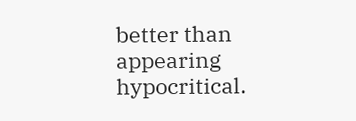better than appearing hypocritical.